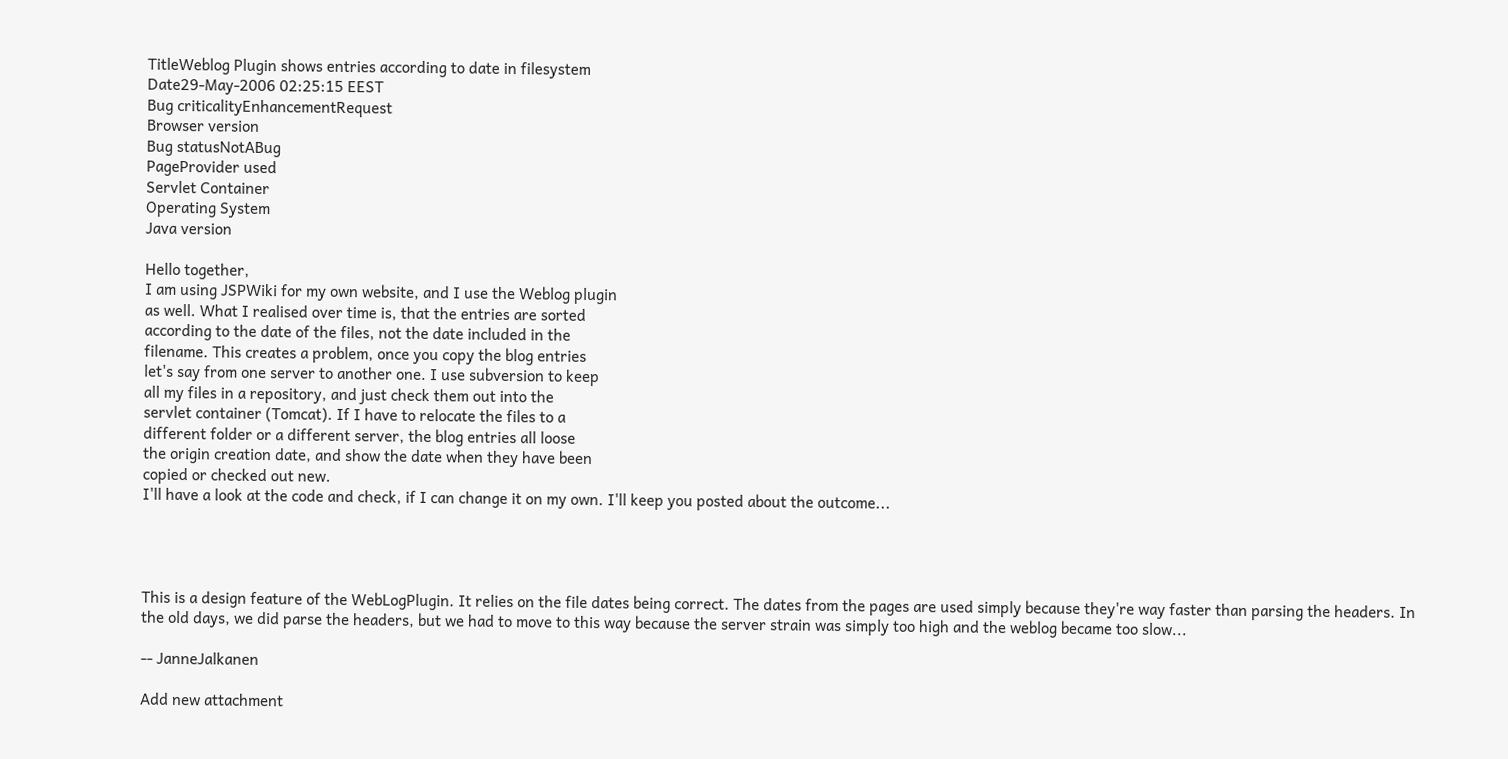TitleWeblog Plugin shows entries according to date in filesystem
Date29-May-2006 02:25:15 EEST
Bug criticalityEnhancementRequest
Browser version
Bug statusNotABug
PageProvider used
Servlet Container
Operating System
Java version

Hello together,
I am using JSPWiki for my own website, and I use the Weblog plugin
as well. What I realised over time is, that the entries are sorted
according to the date of the files, not the date included in the
filename. This creates a problem, once you copy the blog entries
let's say from one server to another one. I use subversion to keep
all my files in a repository, and just check them out into the
servlet container (Tomcat). If I have to relocate the files to a
different folder or a different server, the blog entries all loose
the origin creation date, and show the date when they have been
copied or checked out new.
I'll have a look at the code and check, if I can change it on my own. I'll keep you posted about the outcome...




This is a design feature of the WebLogPlugin. It relies on the file dates being correct. The dates from the pages are used simply because they're way faster than parsing the headers. In the old days, we did parse the headers, but we had to move to this way because the server strain was simply too high and the weblog became too slow...

-- JanneJalkanen

Add new attachment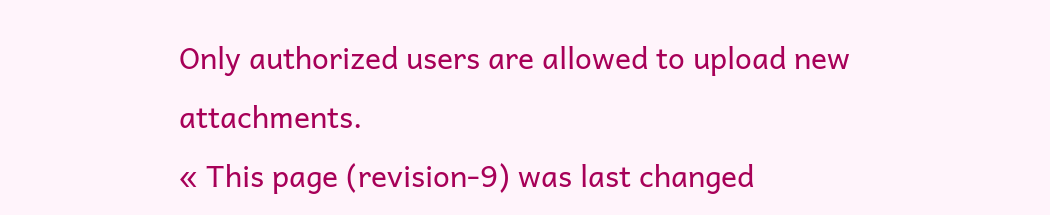Only authorized users are allowed to upload new attachments.
« This page (revision-9) was last changed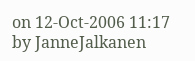on 12-Oct-2006 11:17 by JanneJalkanen